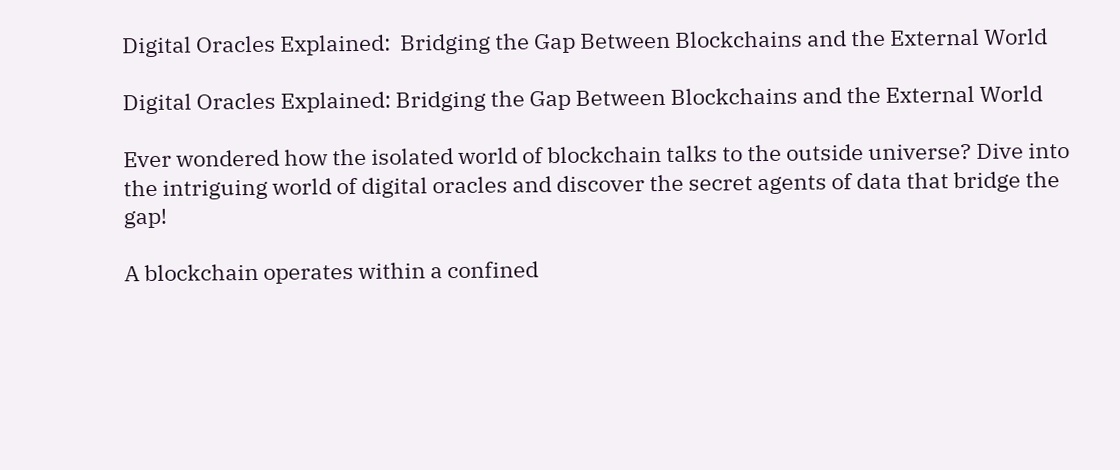Digital Oracles Explained:  Bridging the Gap Between Blockchains and the External World

Digital Oracles Explained: Bridging the Gap Between Blockchains and the External World

Ever wondered how the isolated world of blockchain talks to the outside universe? Dive into the intriguing world of digital oracles and discover the secret agents of data that bridge the gap!

A blockchain operates within a confined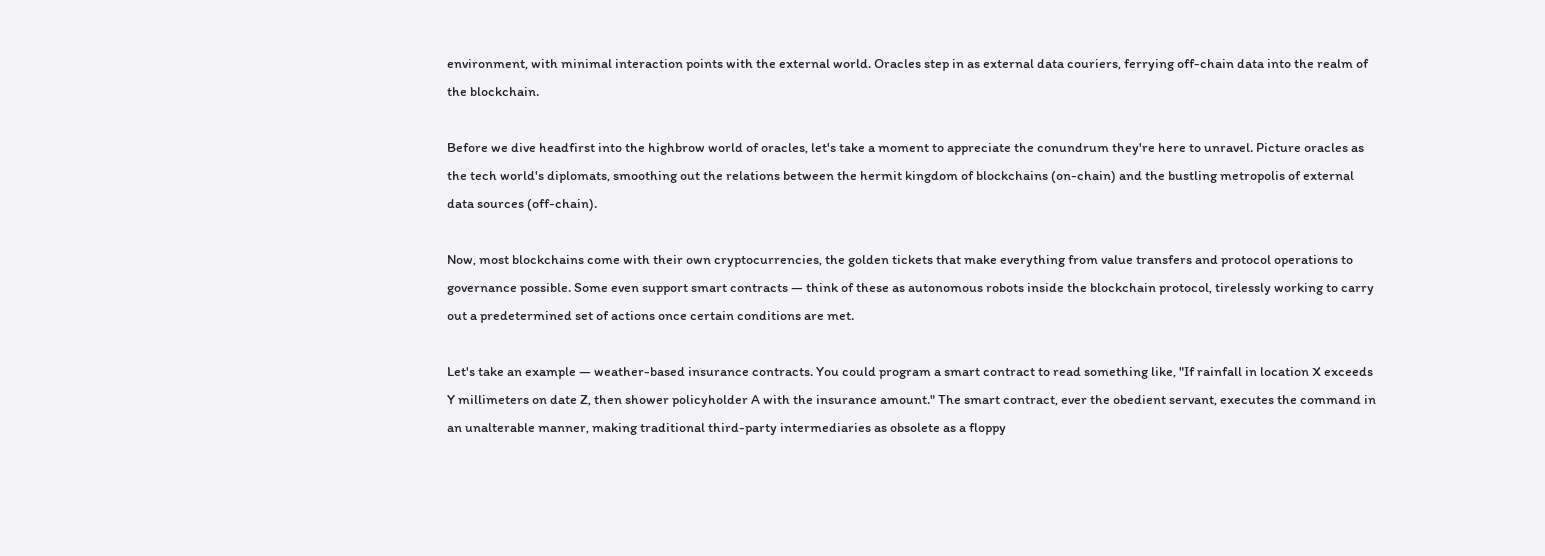environment, with minimal interaction points with the external world. Oracles step in as external data couriers, ferrying off-chain data into the realm of the blockchain.

Before we dive headfirst into the highbrow world of oracles, let's take a moment to appreciate the conundrum they're here to unravel. Picture oracles as the tech world's diplomats, smoothing out the relations between the hermit kingdom of blockchains (on-chain) and the bustling metropolis of external data sources (off-chain).

Now, most blockchains come with their own cryptocurrencies, the golden tickets that make everything from value transfers and protocol operations to governance possible. Some even support smart contracts — think of these as autonomous robots inside the blockchain protocol, tirelessly working to carry out a predetermined set of actions once certain conditions are met.

Let's take an example — weather-based insurance contracts. You could program a smart contract to read something like, "If rainfall in location X exceeds Y millimeters on date Z, then shower policyholder A with the insurance amount." The smart contract, ever the obedient servant, executes the command in an unalterable manner, making traditional third-party intermediaries as obsolete as a floppy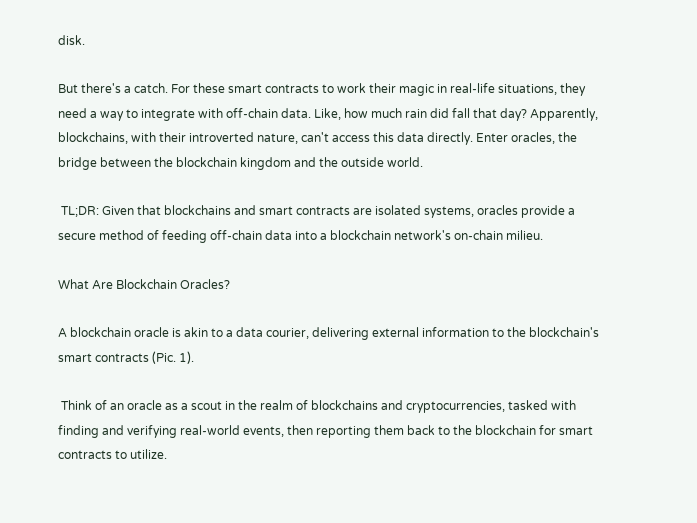disk.

But there's a catch. For these smart contracts to work their magic in real-life situations, they need a way to integrate with off-chain data. Like, how much rain did fall that day? Apparently, blockchains, with their introverted nature, can't access this data directly. Enter oracles, the bridge between the blockchain kingdom and the outside world.

 TL;DR: Given that blockchains and smart contracts are isolated systems, oracles provide a secure method of feeding off-chain data into a blockchain network's on-chain milieu.

What Are Blockchain Oracles?

A blockchain oracle is akin to a data courier, delivering external information to the blockchain's smart contracts (Pic. 1).

 Think of an oracle as a scout in the realm of blockchains and cryptocurrencies, tasked with finding and verifying real-world events, then reporting them back to the blockchain for smart contracts to utilize.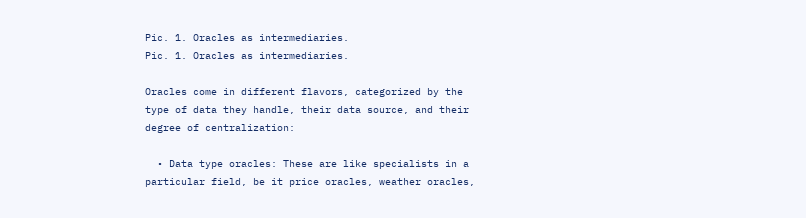Pic. 1. Oracles as intermediaries.
Pic. 1. Oracles as intermediaries.

Oracles come in different flavors, categorized by the type of data they handle, their data source, and their degree of centralization:

  • Data type oracles: These are like specialists in a particular field, be it price oracles, weather oracles,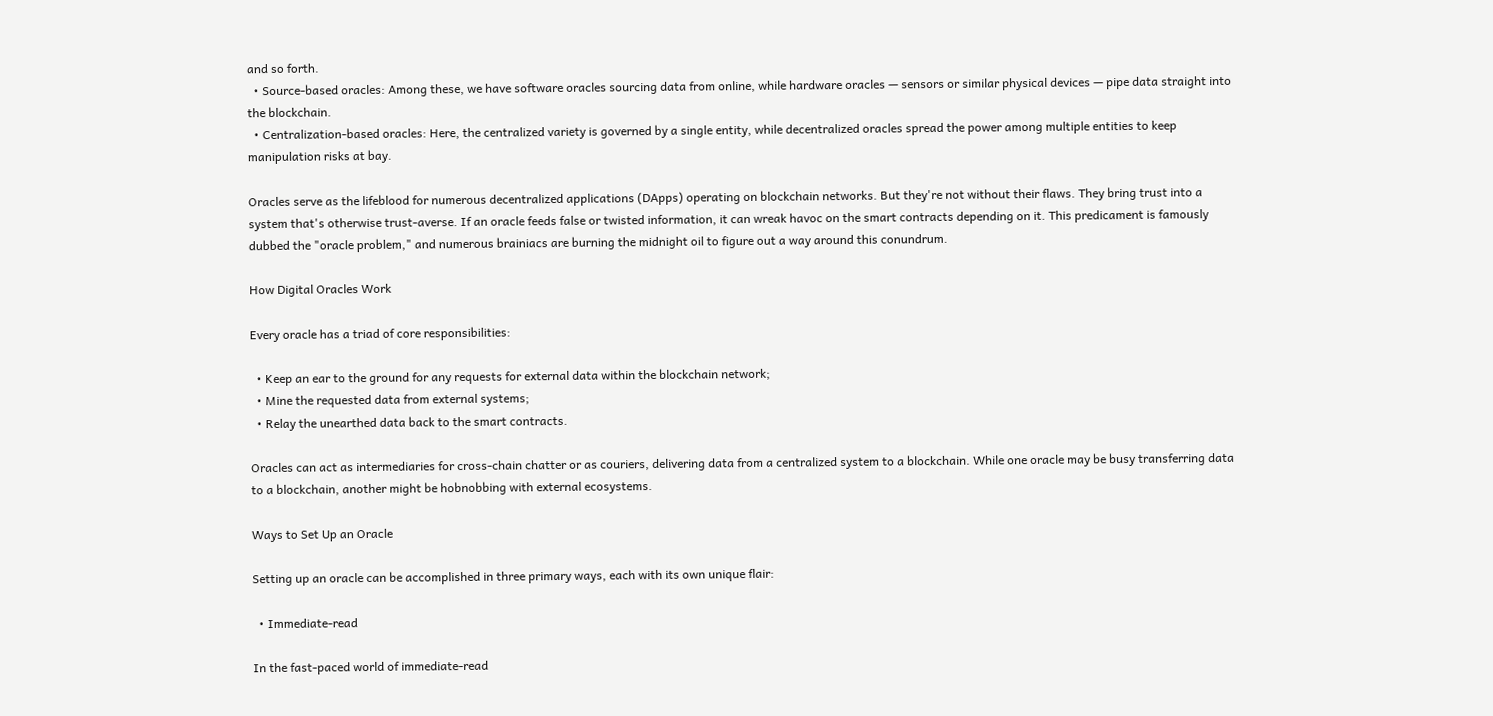and so forth.
  • Source-based oracles: Among these, we have software oracles sourcing data from online, while hardware oracles — sensors or similar physical devices — pipe data straight into the blockchain.
  • Centralization-based oracles: Here, the centralized variety is governed by a single entity, while decentralized oracles spread the power among multiple entities to keep manipulation risks at bay.

Oracles serve as the lifeblood for numerous decentralized applications (DApps) operating on blockchain networks. But they're not without their flaws. They bring trust into a system that's otherwise trust-averse. If an oracle feeds false or twisted information, it can wreak havoc on the smart contracts depending on it. This predicament is famously dubbed the "oracle problem," and numerous brainiacs are burning the midnight oil to figure out a way around this conundrum.

How Digital Oracles Work

Every oracle has a triad of core responsibilities:

  • Keep an ear to the ground for any requests for external data within the blockchain network;
  • Mine the requested data from external systems;
  • Relay the unearthed data back to the smart contracts.

Oracles can act as intermediaries for cross-chain chatter or as couriers, delivering data from a centralized system to a blockchain. While one oracle may be busy transferring data to a blockchain, another might be hobnobbing with external ecosystems.

Ways to Set Up an Oracle

Setting up an oracle can be accomplished in three primary ways, each with its own unique flair:

  • Immediate-read

In the fast-paced world of immediate-read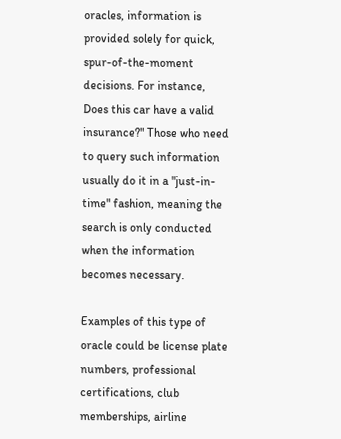oracles, information is provided solely for quick, spur-of-the-moment decisions. For instance, Does this car have a valid insurance?" Those who need to query such information usually do it in a "just-in-time" fashion, meaning the search is only conducted when the information becomes necessary.

Examples of this type of oracle could be license plate numbers, professional certifications, club memberships, airline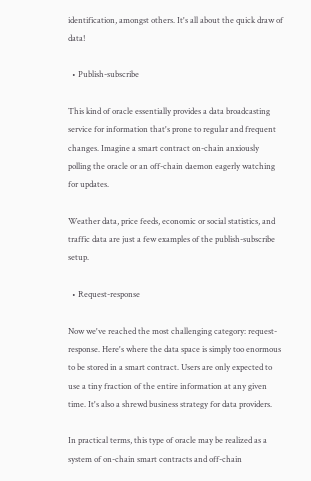identification, amongst others. It's all about the quick draw of data!

  • Publish-subscribe

This kind of oracle essentially provides a data broadcasting service for information that's prone to regular and frequent changes. Imagine a smart contract on-chain anxiously polling the oracle or an off-chain daemon eagerly watching for updates.

Weather data, price feeds, economic or social statistics, and traffic data are just a few examples of the publish-subscribe setup.

  • Request-response

Now we've reached the most challenging category: request-response. Here's where the data space is simply too enormous to be stored in a smart contract. Users are only expected to use a tiny fraction of the entire information at any given time. It's also a shrewd business strategy for data providers.

In practical terms, this type of oracle may be realized as a system of on-chain smart contracts and off-chain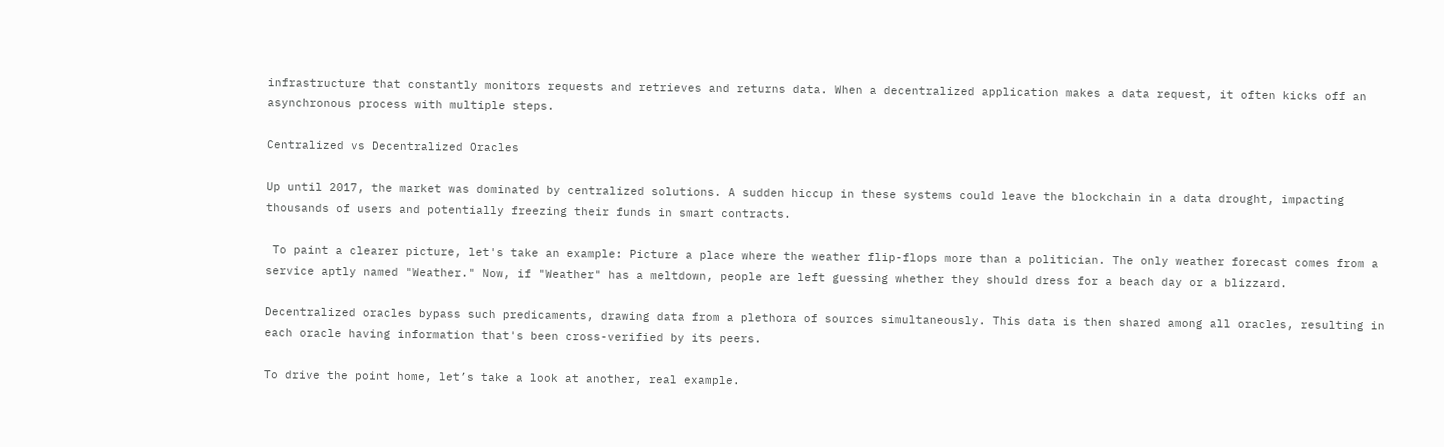infrastructure that constantly monitors requests and retrieves and returns data. When a decentralized application makes a data request, it often kicks off an asynchronous process with multiple steps.

Centralized vs Decentralized Oracles

Up until 2017, the market was dominated by centralized solutions. A sudden hiccup in these systems could leave the blockchain in a data drought, impacting thousands of users and potentially freezing their funds in smart contracts.

 To paint a clearer picture, let's take an example: Picture a place where the weather flip-flops more than a politician. The only weather forecast comes from a service aptly named "Weather." Now, if "Weather" has a meltdown, people are left guessing whether they should dress for a beach day or a blizzard.

Decentralized oracles bypass such predicaments, drawing data from a plethora of sources simultaneously. This data is then shared among all oracles, resulting in each oracle having information that's been cross-verified by its peers.

To drive the point home, let’s take a look at another, real example.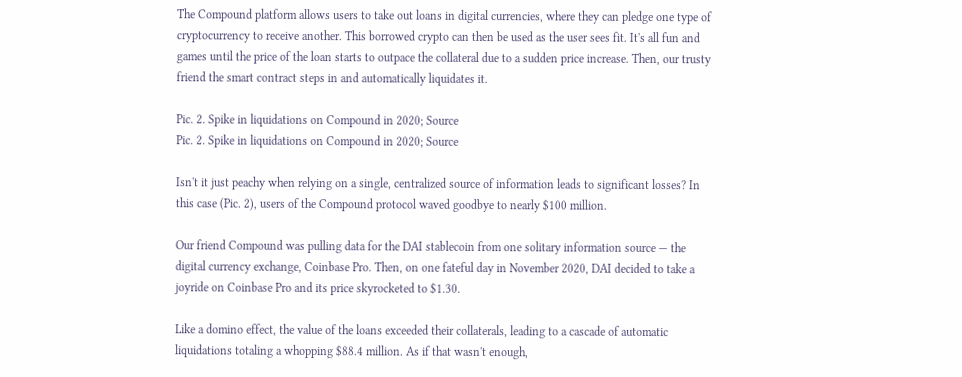The Compound platform allows users to take out loans in digital currencies, where they can pledge one type of cryptocurrency to receive another. This borrowed crypto can then be used as the user sees fit. It's all fun and games until the price of the loan starts to outpace the collateral due to a sudden price increase. Then, our trusty friend the smart contract steps in and automatically liquidates it.

Pic. 2. Spike in liquidations on Compound in 2020; Source
Pic. 2. Spike in liquidations on Compound in 2020; Source

Isn't it just peachy when relying on a single, centralized source of information leads to significant losses? In this case (Pic. 2), users of the Compound protocol waved goodbye to nearly $100 million.

Our friend Compound was pulling data for the DAI stablecoin from one solitary information source — the digital currency exchange, Coinbase Pro. Then, on one fateful day in November 2020, DAI decided to take a joyride on Coinbase Pro and its price skyrocketed to $1.30.

Like a domino effect, the value of the loans exceeded their collaterals, leading to a cascade of automatic liquidations totaling a whopping $88.4 million. As if that wasn't enough,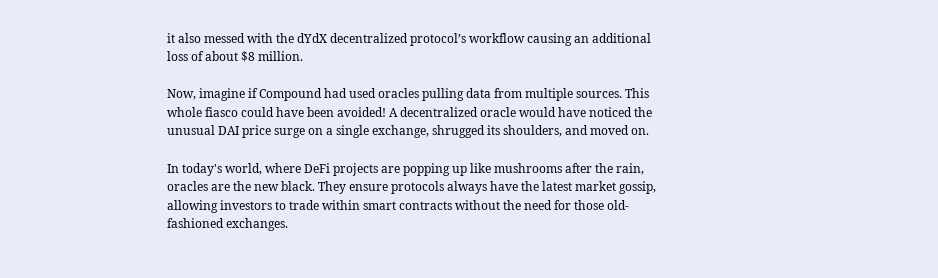it also messed with the dYdX decentralized protocol’s workflow causing an additional loss of about $8 million.

Now, imagine if Compound had used oracles pulling data from multiple sources. This whole fiasco could have been avoided! A decentralized oracle would have noticed the unusual DAI price surge on a single exchange, shrugged its shoulders, and moved on.

In today's world, where DeFi projects are popping up like mushrooms after the rain, oracles are the new black. They ensure protocols always have the latest market gossip, allowing investors to trade within smart contracts without the need for those old-fashioned exchanges.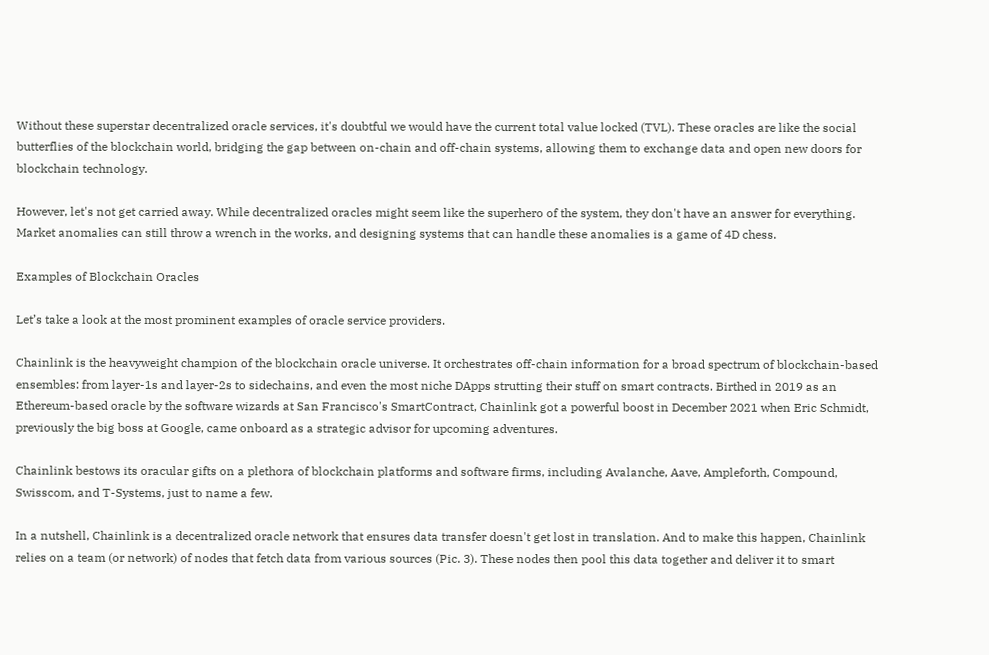Without these superstar decentralized oracle services, it's doubtful we would have the current total value locked (TVL). These oracles are like the social butterflies of the blockchain world, bridging the gap between on-chain and off-chain systems, allowing them to exchange data and open new doors for blockchain technology.

However, let's not get carried away. While decentralized oracles might seem like the superhero of the system, they don't have an answer for everything. Market anomalies can still throw a wrench in the works, and designing systems that can handle these anomalies is a game of 4D chess.

Examples of Blockchain Oracles

Let’s take a look at the most prominent examples of oracle service providers.

Chainlink is the heavyweight champion of the blockchain oracle universe. It orchestrates off-chain information for a broad spectrum of blockchain-based ensembles: from layer-1s and layer-2s to sidechains, and even the most niche DApps strutting their stuff on smart contracts. Birthed in 2019 as an Ethereum-based oracle by the software wizards at San Francisco's SmartContract, Chainlink got a powerful boost in December 2021 when Eric Schmidt, previously the big boss at Google, came onboard as a strategic advisor for upcoming adventures.

Chainlink bestows its oracular gifts on a plethora of blockchain platforms and software firms, including Avalanche, Aave, Ampleforth, Compound, Swisscom, and T-Systems, just to name a few.

In a nutshell, Chainlink is a decentralized oracle network that ensures data transfer doesn't get lost in translation. And to make this happen, Chainlink relies on a team (or network) of nodes that fetch data from various sources (Pic. 3). These nodes then pool this data together and deliver it to smart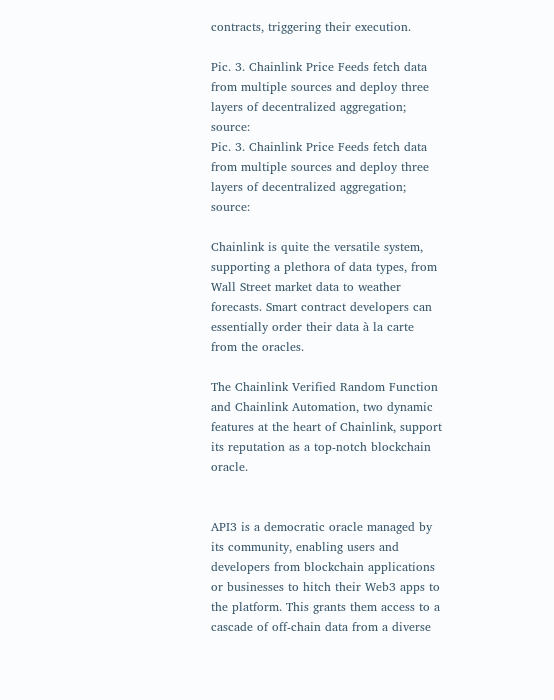contracts, triggering their execution.

Pic. 3. Chainlink Price Feeds fetch data from multiple sources and deploy three layers of decentralized aggregation; source:
Pic. 3. Chainlink Price Feeds fetch data from multiple sources and deploy three layers of decentralized aggregation; source:

Chainlink is quite the versatile system, supporting a plethora of data types, from Wall Street market data to weather forecasts. Smart contract developers can essentially order their data à la carte from the oracles.

The Chainlink Verified Random Function and Chainlink Automation, two dynamic features at the heart of Chainlink, support its reputation as a top-notch blockchain oracle.


API3 is a democratic oracle managed by its community, enabling users and developers from blockchain applications or businesses to hitch their Web3 apps to the platform. This grants them access to a cascade of off-chain data from a diverse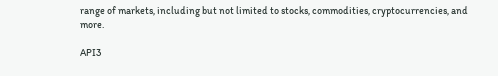range of markets, including but not limited to stocks, commodities, cryptocurrencies, and more.

API3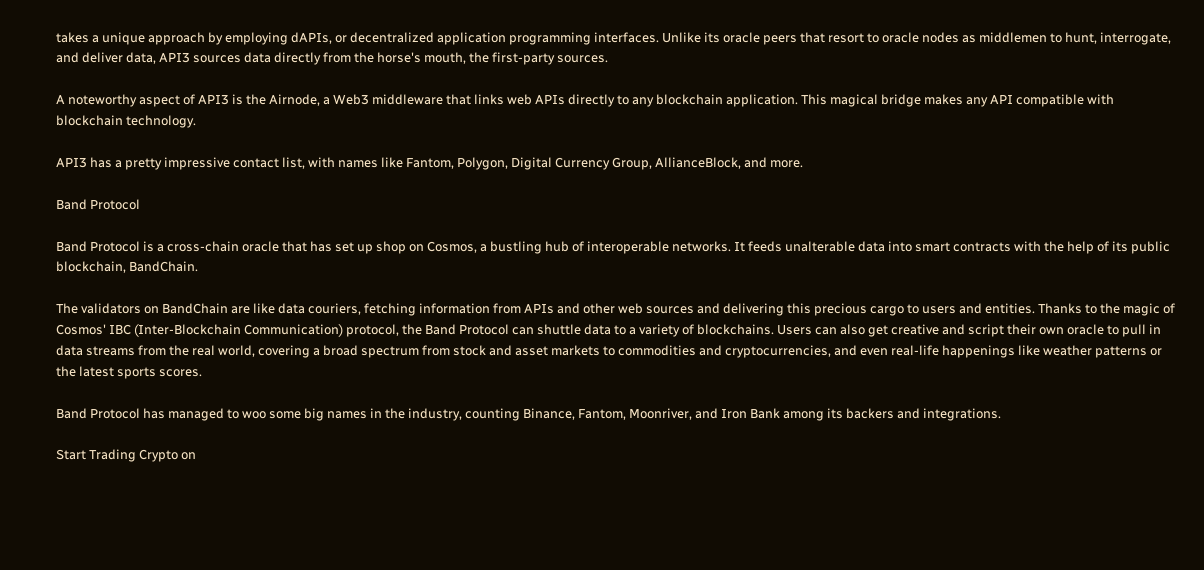takes a unique approach by employing dAPIs, or decentralized application programming interfaces. Unlike its oracle peers that resort to oracle nodes as middlemen to hunt, interrogate, and deliver data, API3 sources data directly from the horse's mouth, the first-party sources.

A noteworthy aspect of API3 is the Airnode, a Web3 middleware that links web APIs directly to any blockchain application. This magical bridge makes any API compatible with blockchain technology.

API3 has a pretty impressive contact list, with names like Fantom, Polygon, Digital Currency Group, AllianceBlock, and more.

Band Protocol

Band Protocol is a cross-chain oracle that has set up shop on Cosmos, a bustling hub of interoperable networks. It feeds unalterable data into smart contracts with the help of its public blockchain, BandChain.

The validators on BandChain are like data couriers, fetching information from APIs and other web sources and delivering this precious cargo to users and entities. Thanks to the magic of Cosmos' IBC (Inter-Blockchain Communication) protocol, the Band Protocol can shuttle data to a variety of blockchains. Users can also get creative and script their own oracle to pull in data streams from the real world, covering a broad spectrum from stock and asset markets to commodities and cryptocurrencies, and even real-life happenings like weather patterns or the latest sports scores.

Band Protocol has managed to woo some big names in the industry, counting Binance, Fantom, Moonriver, and Iron Bank among its backers and integrations.

Start Trading Crypto on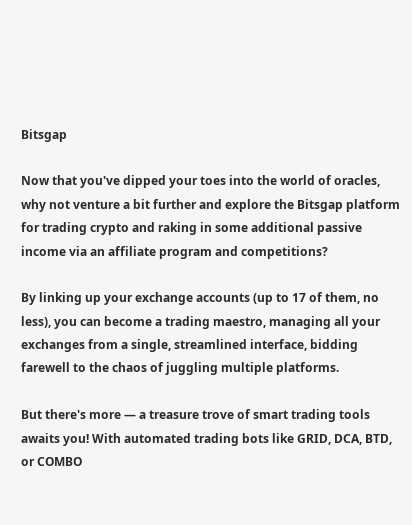Bitsgap

Now that you've dipped your toes into the world of oracles, why not venture a bit further and explore the Bitsgap platform for trading crypto and raking in some additional passive income via an affiliate program and competitions?

By linking up your exchange accounts (up to 17 of them, no less), you can become a trading maestro, managing all your exchanges from a single, streamlined interface, bidding farewell to the chaos of juggling multiple platforms.

But there's more — a treasure trove of smart trading tools awaits you! With automated trading bots like GRID, DCA, BTD, or COMBO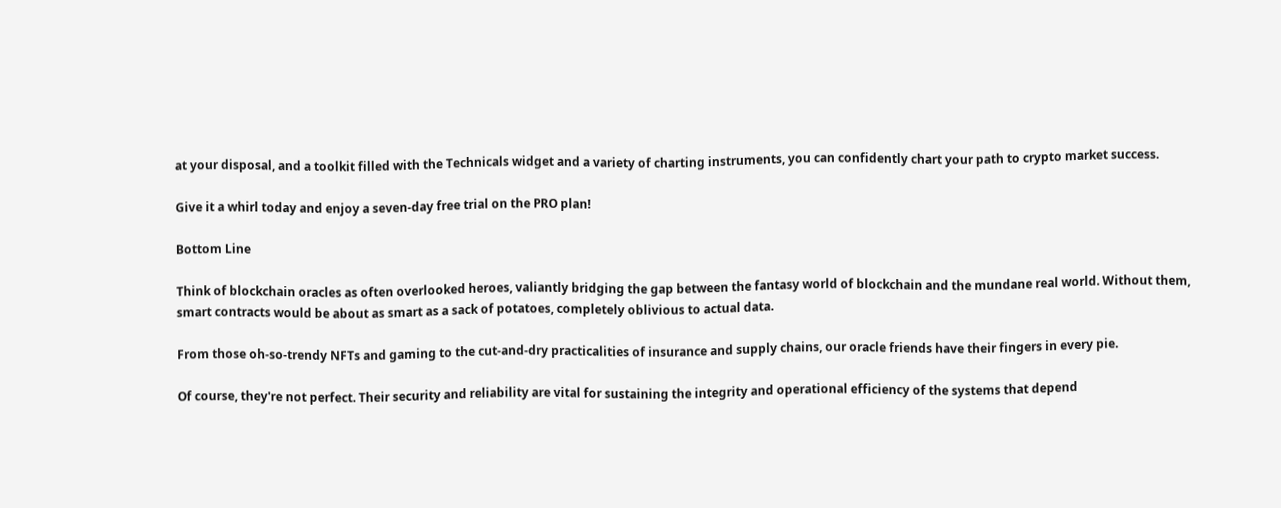at your disposal, and a toolkit filled with the Technicals widget and a variety of charting instruments, you can confidently chart your path to crypto market success.

Give it a whirl today and enjoy a seven-day free trial on the PRO plan!

Bottom Line

Think of blockchain oracles as often overlooked heroes, valiantly bridging the gap between the fantasy world of blockchain and the mundane real world. Without them, smart contracts would be about as smart as a sack of potatoes, completely oblivious to actual data.

From those oh-so-trendy NFTs and gaming to the cut-and-dry practicalities of insurance and supply chains, our oracle friends have their fingers in every pie.

Of course, they're not perfect. Their security and reliability are vital for sustaining the integrity and operational efficiency of the systems that depend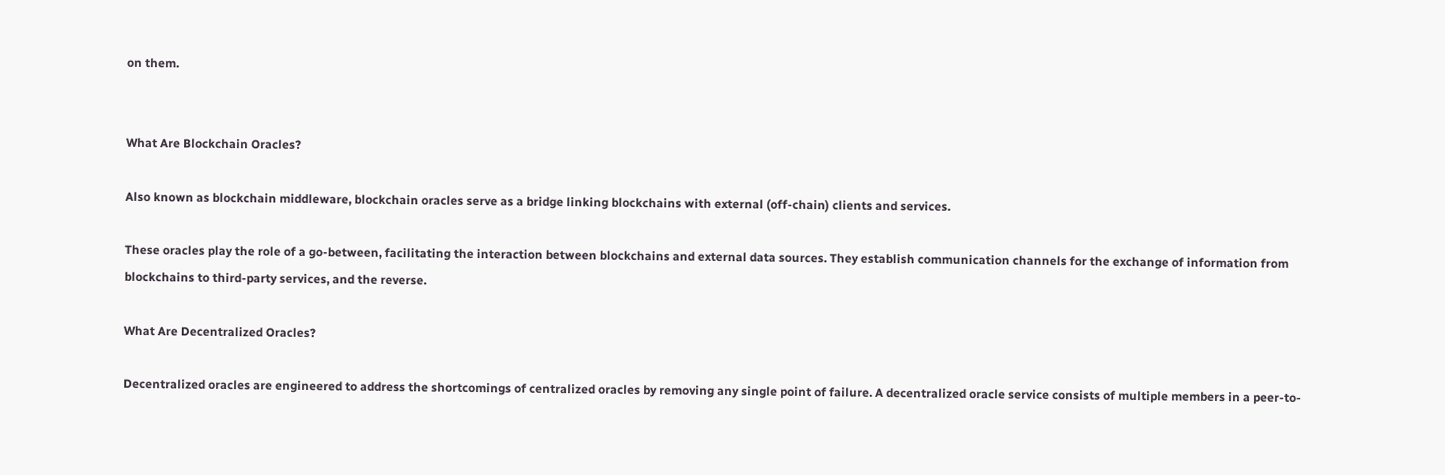on them.


What Are Blockchain Oracles?

Also known as blockchain middleware, blockchain oracles serve as a bridge linking blockchains with external (off-chain) clients and services.

These oracles play the role of a go-between, facilitating the interaction between blockchains and external data sources. They establish communication channels for the exchange of information from blockchains to third-party services, and the reverse.

What Are Decentralized Oracles?

Decentralized oracles are engineered to address the shortcomings of centralized oracles by removing any single point of failure. A decentralized oracle service consists of multiple members in a peer-to-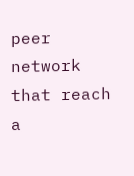peer network that reach a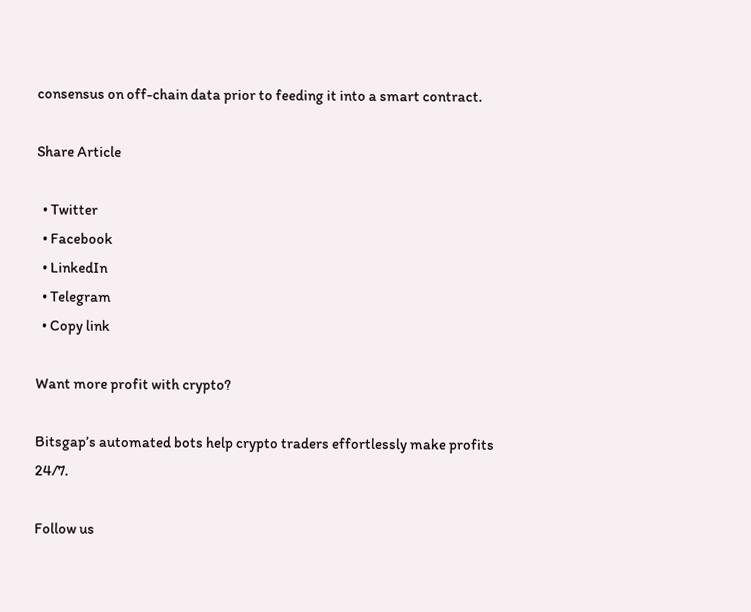consensus on off-chain data prior to feeding it into a smart contract.

Share Article

  • Twitter
  • Facebook
  • LinkedIn
  • Telegram
  • Copy link

Want more profit with crypto?

Bitsgap’s automated bots help crypto traders effortlessly make profits 24/7.

Follow us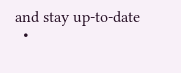and stay up-to-date
  •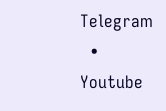Telegram
  • Youtube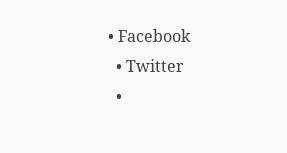• Facebook
  • Twitter
  •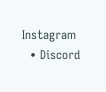Instagram
  • Discord